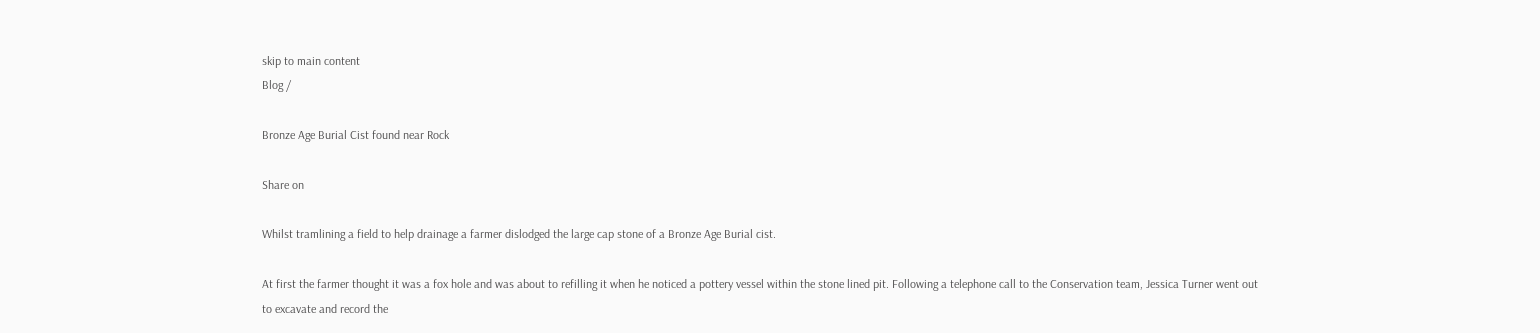skip to main content
Blog /

Bronze Age Burial Cist found near Rock

Share on

Whilst tramlining a field to help drainage a farmer dislodged the large cap stone of a Bronze Age Burial cist.

At first the farmer thought it was a fox hole and was about to refilling it when he noticed a pottery vessel within the stone lined pit. Following a telephone call to the Conservation team, Jessica Turner went out to excavate and record the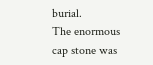burial.
The enormous cap stone was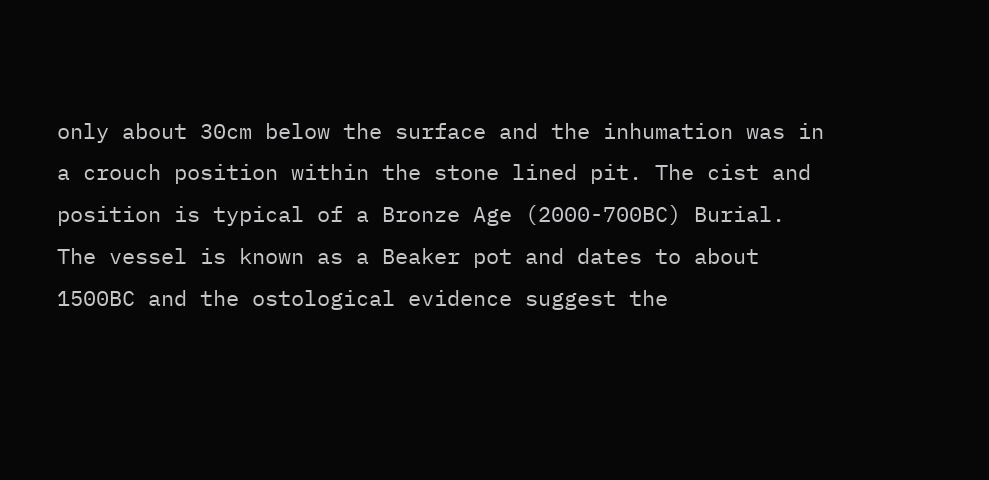only about 30cm below the surface and the inhumation was in a crouch position within the stone lined pit. The cist and position is typical of a Bronze Age (2000-700BC) Burial. The vessel is known as a Beaker pot and dates to about 1500BC and the ostological evidence suggest the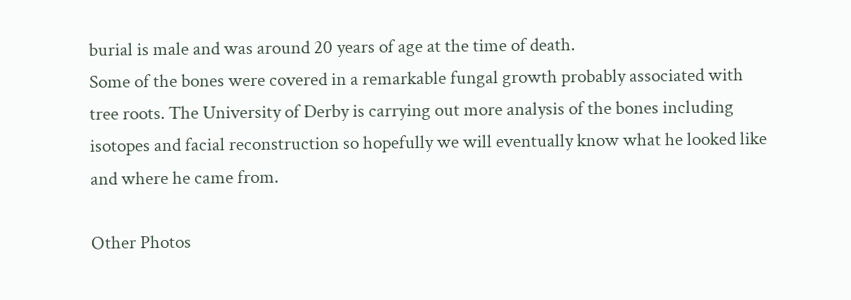burial is male and was around 20 years of age at the time of death.
Some of the bones were covered in a remarkable fungal growth probably associated with tree roots. The University of Derby is carrying out more analysis of the bones including isotopes and facial reconstruction so hopefully we will eventually know what he looked like and where he came from.

Other Photos